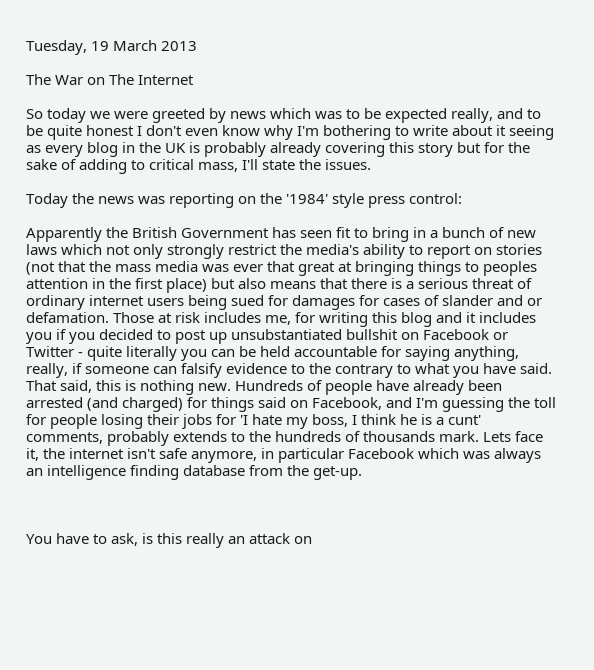Tuesday, 19 March 2013

The War on The Internet

So today we were greeted by news which was to be expected really, and to be quite honest I don't even know why I'm bothering to write about it seeing as every blog in the UK is probably already covering this story but for the sake of adding to critical mass, I'll state the issues.

Today the news was reporting on the '1984' style press control:

Apparently the British Government has seen fit to bring in a bunch of new laws which not only strongly restrict the media's ability to report on stories (not that the mass media was ever that great at bringing things to peoples attention in the first place) but also means that there is a serious threat of ordinary internet users being sued for damages for cases of slander and or defamation. Those at risk includes me, for writing this blog and it includes you if you decided to post up unsubstantiated bullshit on Facebook or Twitter - quite literally you can be held accountable for saying anything, really, if someone can falsify evidence to the contrary to what you have said.
That said, this is nothing new. Hundreds of people have already been arrested (and charged) for things said on Facebook, and I'm guessing the toll for people losing their jobs for 'I hate my boss, I think he is a cunt' comments, probably extends to the hundreds of thousands mark. Lets face it, the internet isn't safe anymore, in particular Facebook which was always an intelligence finding database from the get-up.



You have to ask, is this really an attack on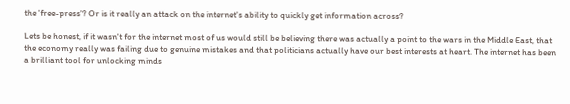the 'free-press'? Or is it really an attack on the internet's ability to quickly get information across?

Lets be honest, if it wasn't for the internet most of us would still be believing there was actually a point to the wars in the Middle East, that the economy really was failing due to genuine mistakes and that politicians actually have our best interests at heart. The internet has been a brilliant tool for unlocking minds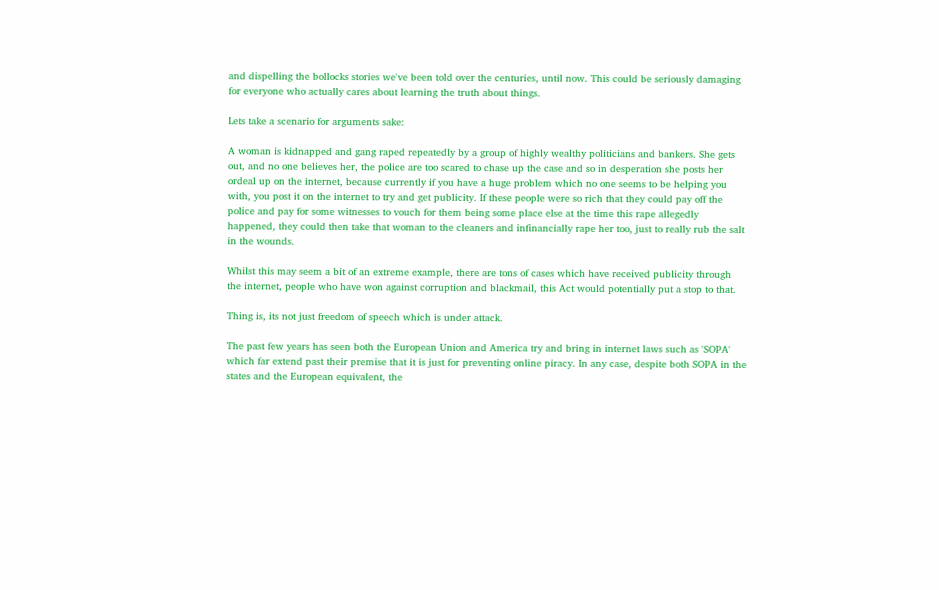and dispelling the bollocks stories we've been told over the centuries, until now. This could be seriously damaging for everyone who actually cares about learning the truth about things.

Lets take a scenario for arguments sake:

A woman is kidnapped and gang raped repeatedly by a group of highly wealthy politicians and bankers. She gets out, and no one believes her, the police are too scared to chase up the case and so in desperation she posts her ordeal up on the internet, because currently if you have a huge problem which no one seems to be helping you with, you post it on the internet to try and get publicity. If these people were so rich that they could pay off the police and pay for some witnesses to vouch for them being some place else at the time this rape allegedly happened, they could then take that woman to the cleaners and infinancially rape her too, just to really rub the salt in the wounds.

Whilst this may seem a bit of an extreme example, there are tons of cases which have received publicity through the internet, people who have won against corruption and blackmail, this Act would potentially put a stop to that.

Thing is, its not just freedom of speech which is under attack.

The past few years has seen both the European Union and America try and bring in internet laws such as 'SOPA' which far extend past their premise that it is just for preventing online piracy. In any case, despite both SOPA in the states and the European equivalent, the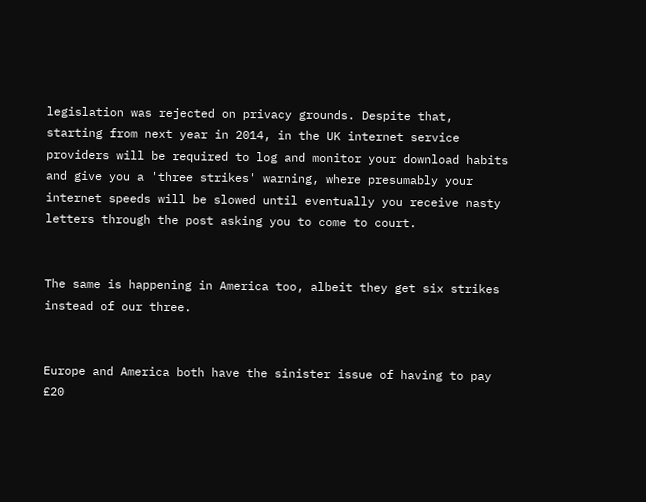legislation was rejected on privacy grounds. Despite that, starting from next year in 2014, in the UK internet service providers will be required to log and monitor your download habits and give you a 'three strikes' warning, where presumably your internet speeds will be slowed until eventually you receive nasty letters through the post asking you to come to court.


The same is happening in America too, albeit they get six strikes instead of our three.


Europe and America both have the sinister issue of having to pay £20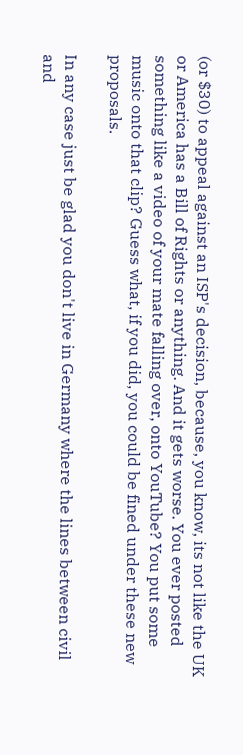(or $30) to appeal against an ISP's decision, because, you know, its not like the UK or America has a Bill of Rights or anything. And it gets worse. You ever posted something like a video of your mate falling over, onto YouTube? You put some music onto that clip? Guess what, if you did, you could be fined under these new proposals.

In any case just be glad you don't live in Germany where the lines between civil and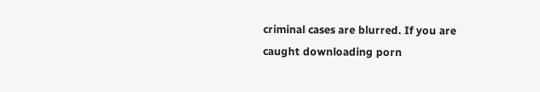criminal cases are blurred. If you are caught downloading porn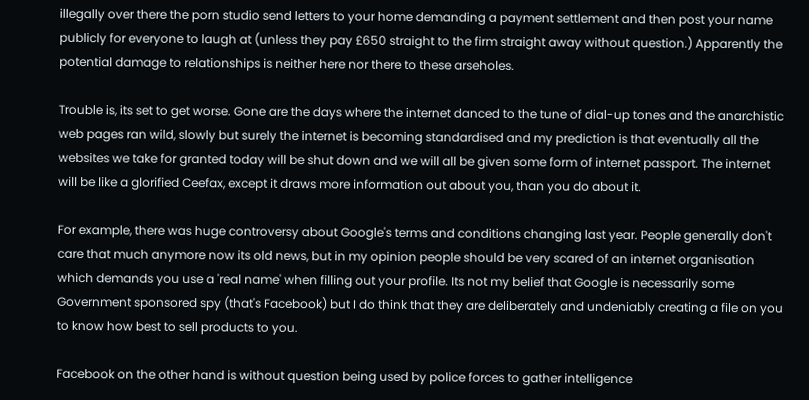illegally over there the porn studio send letters to your home demanding a payment settlement and then post your name publicly for everyone to laugh at (unless they pay £650 straight to the firm straight away without question.) Apparently the potential damage to relationships is neither here nor there to these arseholes.

Trouble is, its set to get worse. Gone are the days where the internet danced to the tune of dial-up tones and the anarchistic web pages ran wild, slowly but surely the internet is becoming standardised and my prediction is that eventually all the websites we take for granted today will be shut down and we will all be given some form of internet passport. The internet will be like a glorified Ceefax, except it draws more information out about you, than you do about it.

For example, there was huge controversy about Google's terms and conditions changing last year. People generally don't care that much anymore now its old news, but in my opinion people should be very scared of an internet organisation which demands you use a 'real name' when filling out your profile. Its not my belief that Google is necessarily some Government sponsored spy (that's Facebook) but I do think that they are deliberately and undeniably creating a file on you to know how best to sell products to you.

Facebook on the other hand is without question being used by police forces to gather intelligence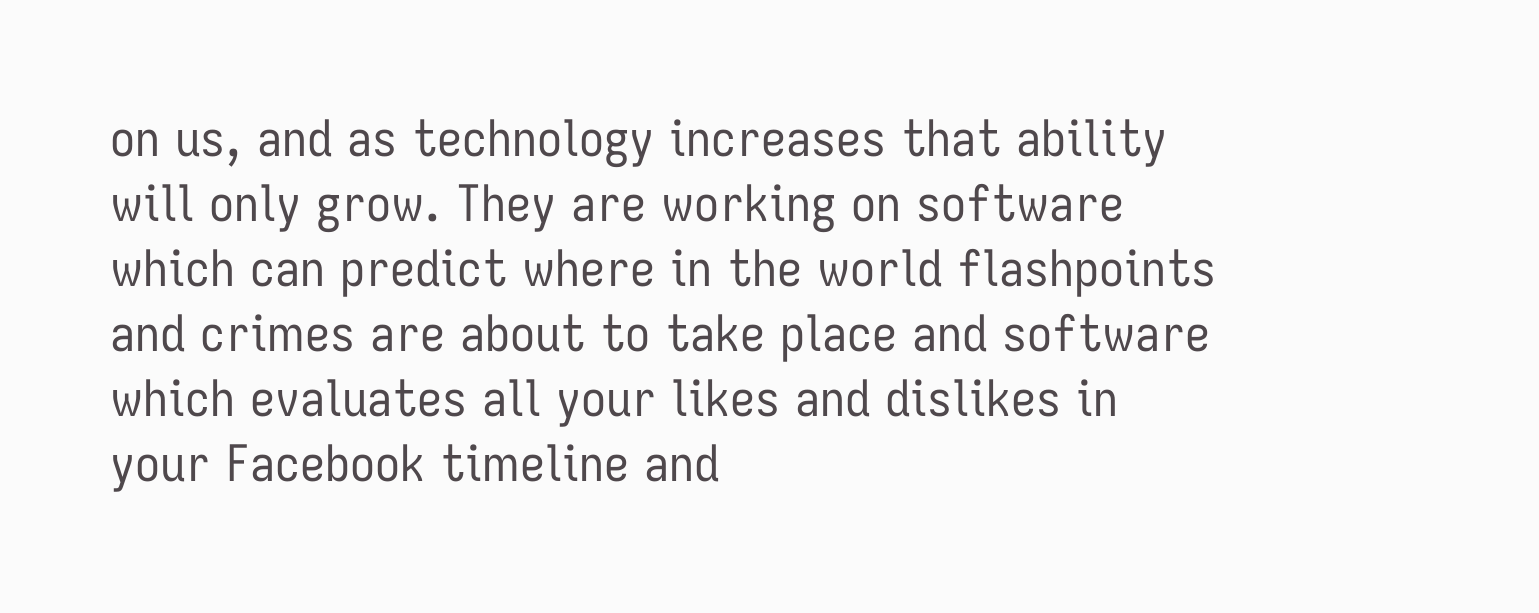on us, and as technology increases that ability will only grow. They are working on software which can predict where in the world flashpoints and crimes are about to take place and software which evaluates all your likes and dislikes in your Facebook timeline and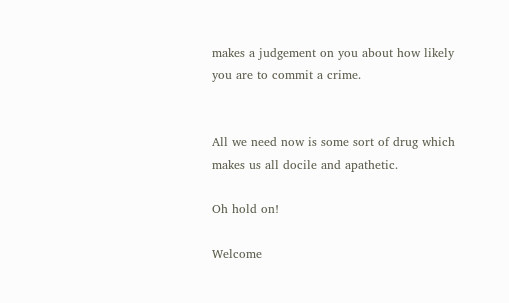makes a judgement on you about how likely you are to commit a crime.


All we need now is some sort of drug which makes us all docile and apathetic.

Oh hold on!

Welcome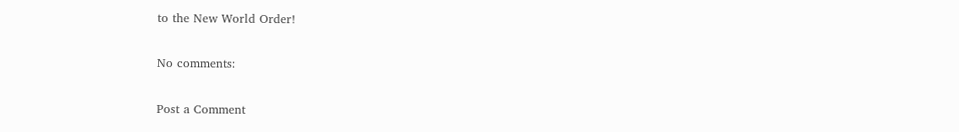to the New World Order!

No comments:

Post a Comment